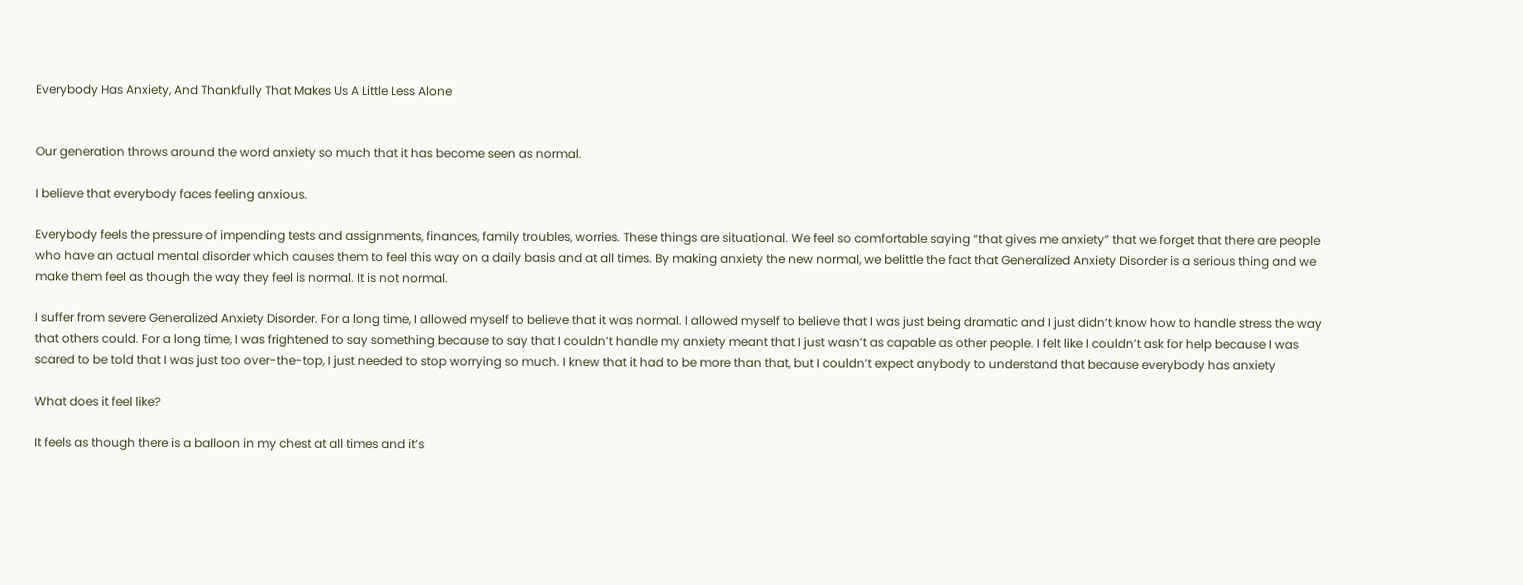Everybody Has Anxiety, And Thankfully That Makes Us A Little Less Alone


Our generation throws around the word anxiety so much that it has become seen as normal.

I believe that everybody faces feeling anxious.

Everybody feels the pressure of impending tests and assignments, finances, family troubles, worries. These things are situational. We feel so comfortable saying “that gives me anxiety” that we forget that there are people who have an actual mental disorder which causes them to feel this way on a daily basis and at all times. By making anxiety the new normal, we belittle the fact that Generalized Anxiety Disorder is a serious thing and we make them feel as though the way they feel is normal. It is not normal.

I suffer from severe Generalized Anxiety Disorder. For a long time, I allowed myself to believe that it was normal. I allowed myself to believe that I was just being dramatic and I just didn’t know how to handle stress the way that others could. For a long time, I was frightened to say something because to say that I couldn’t handle my anxiety meant that I just wasn’t as capable as other people. I felt like I couldn’t ask for help because I was scared to be told that I was just too over-the-top, I just needed to stop worrying so much. I knew that it had to be more than that, but I couldn’t expect anybody to understand that because everybody has anxiety

What does it feel like?

It feels as though there is a balloon in my chest at all times and it’s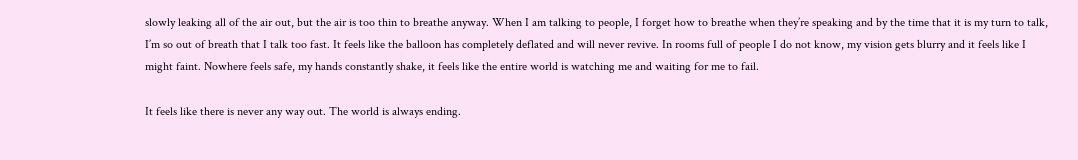slowly leaking all of the air out, but the air is too thin to breathe anyway. When I am talking to people, I forget how to breathe when they’re speaking and by the time that it is my turn to talk, I’m so out of breath that I talk too fast. It feels like the balloon has completely deflated and will never revive. In rooms full of people I do not know, my vision gets blurry and it feels like I might faint. Nowhere feels safe, my hands constantly shake, it feels like the entire world is watching me and waiting for me to fail.

It feels like there is never any way out. The world is always ending.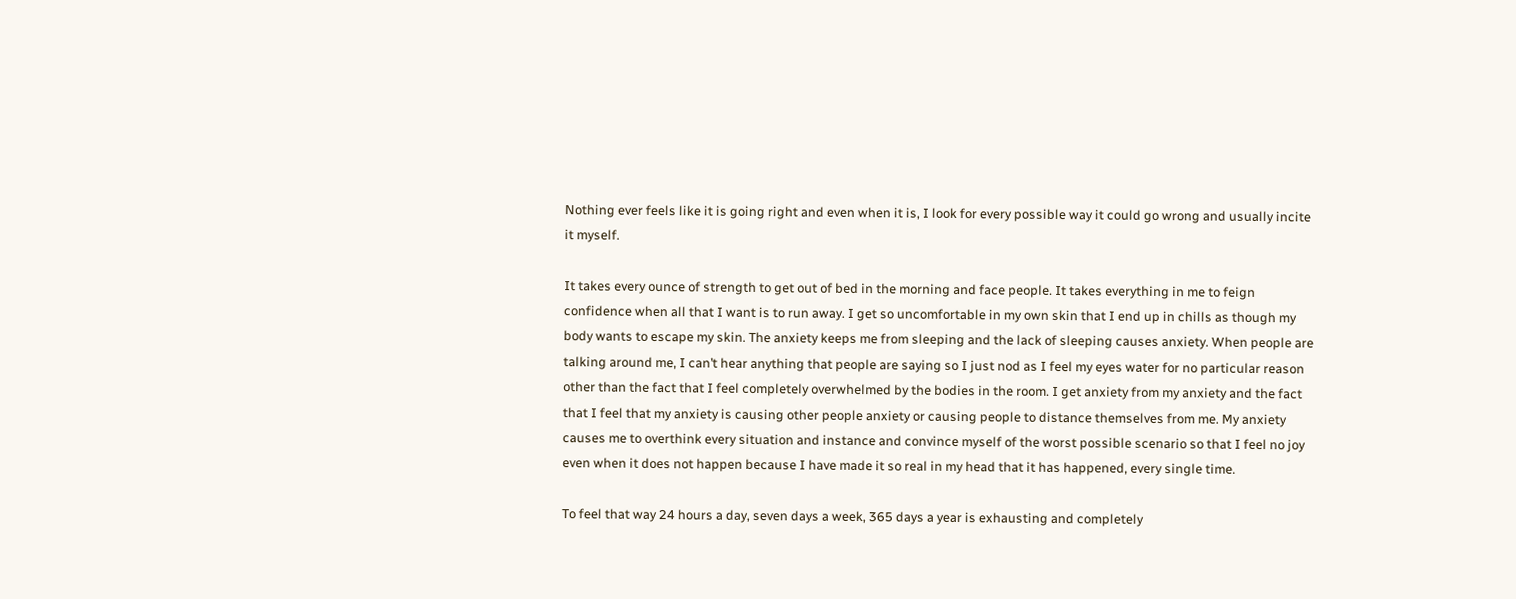Nothing ever feels like it is going right and even when it is, I look for every possible way it could go wrong and usually incite it myself.

It takes every ounce of strength to get out of bed in the morning and face people. It takes everything in me to feign confidence when all that I want is to run away. I get so uncomfortable in my own skin that I end up in chills as though my body wants to escape my skin. The anxiety keeps me from sleeping and the lack of sleeping causes anxiety. When people are talking around me, I can’t hear anything that people are saying so I just nod as I feel my eyes water for no particular reason other than the fact that I feel completely overwhelmed by the bodies in the room. I get anxiety from my anxiety and the fact that I feel that my anxiety is causing other people anxiety or causing people to distance themselves from me. My anxiety causes me to overthink every situation and instance and convince myself of the worst possible scenario so that I feel no joy even when it does not happen because I have made it so real in my head that it has happened, every single time.

To feel that way 24 hours a day, seven days a week, 365 days a year is exhausting and completely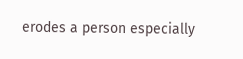erodes a person especially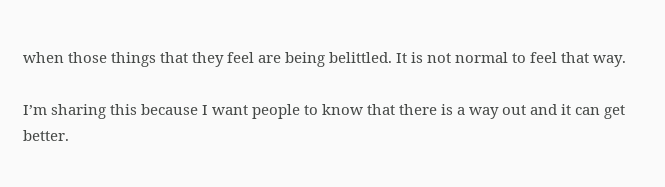when those things that they feel are being belittled. It is not normal to feel that way.

I’m sharing this because I want people to know that there is a way out and it can get better.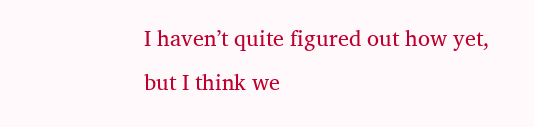I haven’t quite figured out how yet, but I think we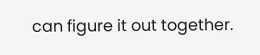can figure it out together.